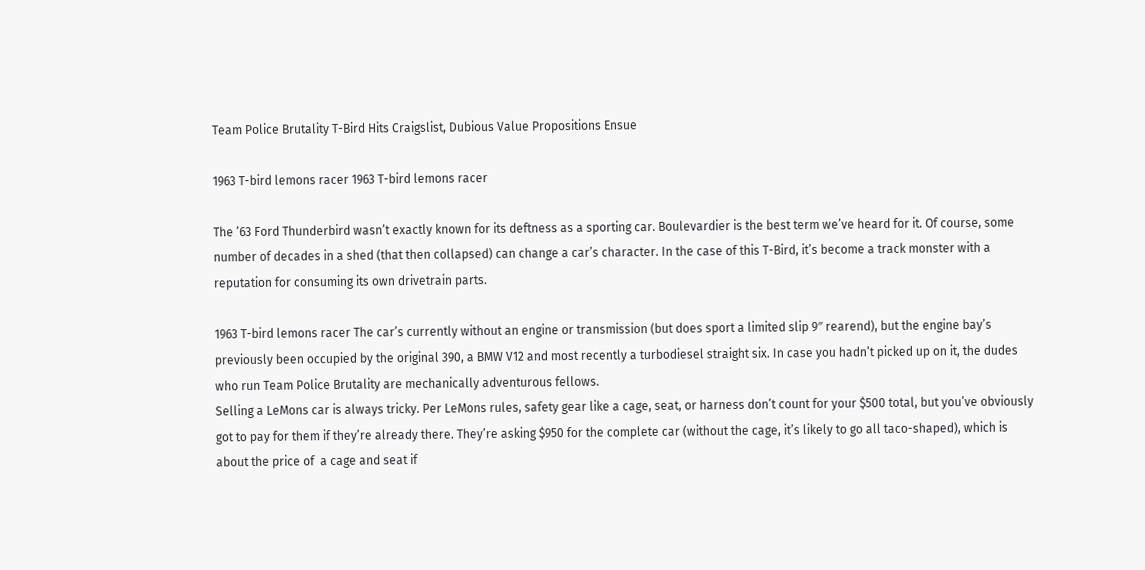Team Police Brutality T-Bird Hits Craigslist, Dubious Value Propositions Ensue

1963 T-bird lemons racer 1963 T-bird lemons racer

The ’63 Ford Thunderbird wasn’t exactly known for its deftness as a sporting car. Boulevardier is the best term we’ve heard for it. Of course, some number of decades in a shed (that then collapsed) can change a car’s character. In the case of this T-Bird, it’s become a track monster with a reputation for consuming its own drivetrain parts.

1963 T-bird lemons racer The car’s currently without an engine or transmission (but does sport a limited slip 9″ rearend), but the engine bay’s previously been occupied by the original 390, a BMW V12 and most recently a turbodiesel straight six. In case you hadn’t picked up on it, the dudes who run Team Police Brutality are mechanically adventurous fellows.
Selling a LeMons car is always tricky. Per LeMons rules, safety gear like a cage, seat, or harness don’t count for your $500 total, but you’ve obviously got to pay for them if they’re already there. They’re asking $950 for the complete car (without the cage, it’s likely to go all taco-shaped), which is about the price of  a cage and seat if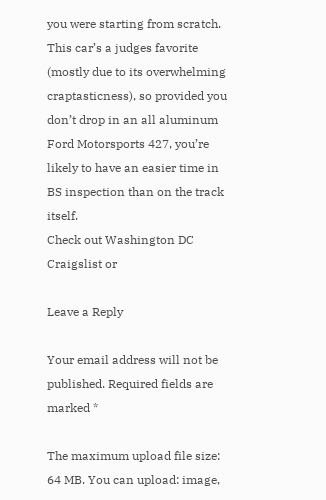you were starting from scratch. This car’s a judges favorite (mostly due to its overwhelming craptasticness), so provided you don’t drop in an all aluminum Ford Motorsports 427, you’re likely to have an easier time in BS inspection than on the track itself.
Check out Washington DC Craigslist or

Leave a Reply

Your email address will not be published. Required fields are marked *

The maximum upload file size: 64 MB. You can upload: image,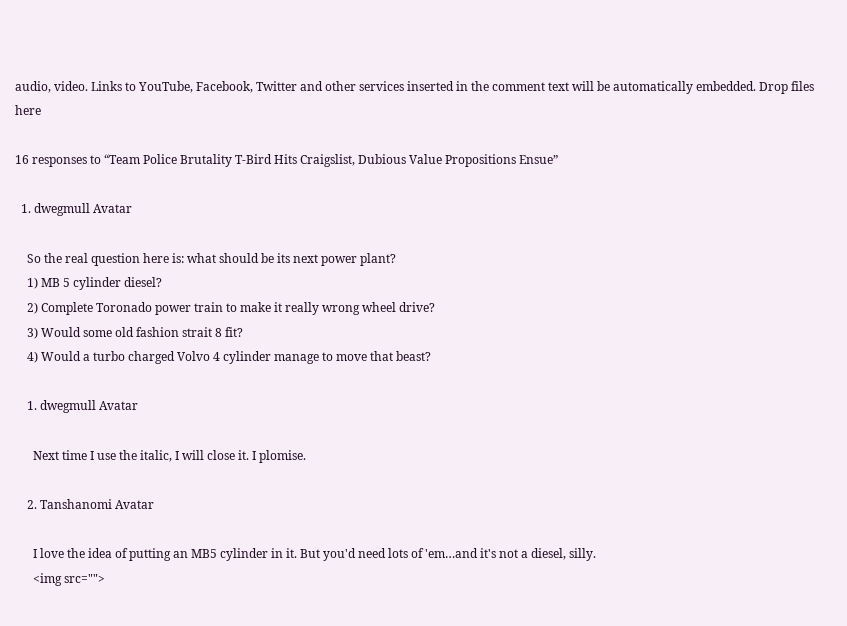audio, video. Links to YouTube, Facebook, Twitter and other services inserted in the comment text will be automatically embedded. Drop files here

16 responses to “Team Police Brutality T-Bird Hits Craigslist, Dubious Value Propositions Ensue”

  1. dwegmull Avatar

    So the real question here is: what should be its next power plant?
    1) MB 5 cylinder diesel?
    2) Complete Toronado power train to make it really wrong wheel drive?
    3) Would some old fashion strait 8 fit?
    4) Would a turbo charged Volvo 4 cylinder manage to move that beast?

    1. dwegmull Avatar

      Next time I use the italic, I will close it. I plomise.

    2. Tanshanomi Avatar

      I love the idea of putting an MB5 cylinder in it. But you'd need lots of 'em…and it's not a diesel, silly.
      <img src="">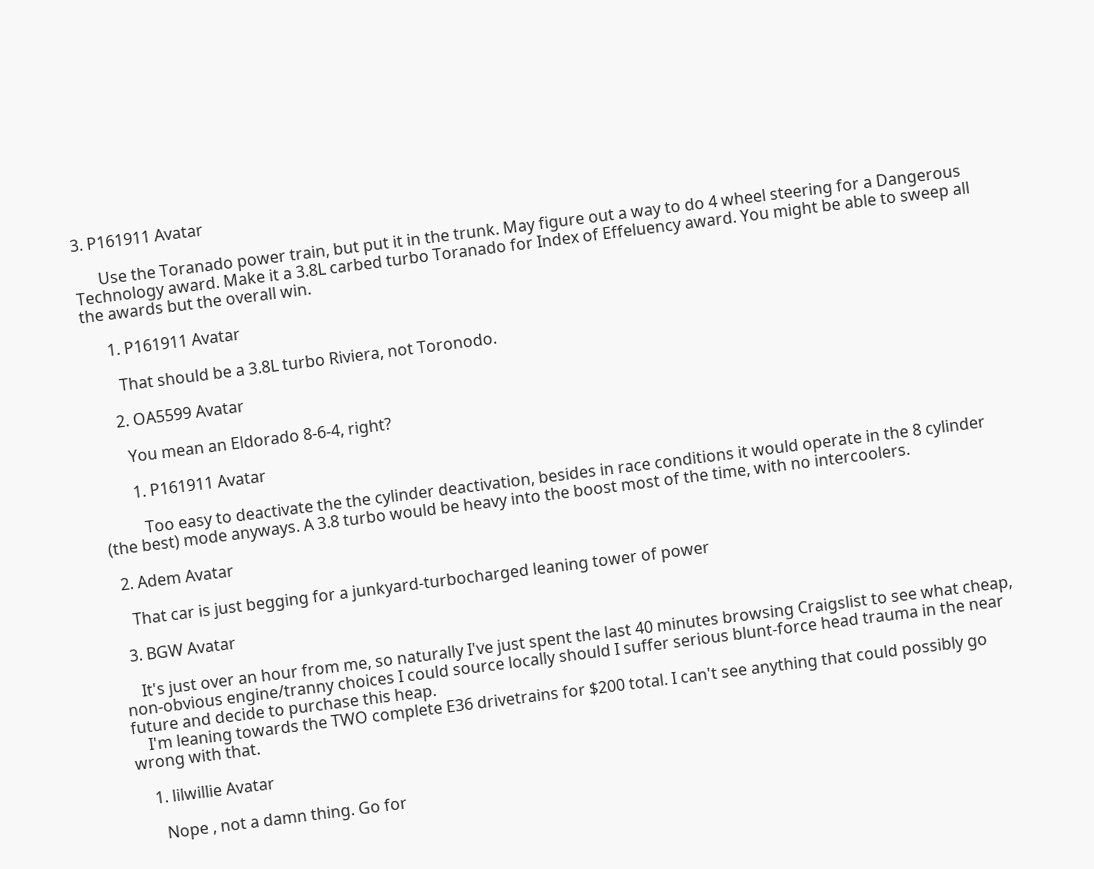3. P161911 Avatar

      Use the Toranado power train, but put it in the trunk. May figure out a way to do 4 wheel steering for a Dangerous Technology award. Make it a 3.8L carbed turbo Toranado for Index of Effeluency award. You might be able to sweep all the awards but the overall win.

      1. P161911 Avatar

        That should be a 3.8L turbo Riviera, not Toronodo.

      2. OA5599 Avatar

        You mean an Eldorado 8-6-4, right?

        1. P161911 Avatar

          Too easy to deactivate the the cylinder deactivation, besides in race conditions it would operate in the 8 cylinder (the best) mode anyways. A 3.8 turbo would be heavy into the boost most of the time, with no intercoolers.

  2. Adem Avatar

    That car is just begging for a junkyard-turbocharged leaning tower of power

  3. BGW Avatar

    It's just over an hour from me, so naturally I've just spent the last 40 minutes browsing Craigslist to see what cheap, non-obvious engine/tranny choices I could source locally should I suffer serious blunt-force head trauma in the near future and decide to purchase this heap.
    I'm leaning towards the TWO complete E36 drivetrains for $200 total. I can't see anything that could possibly go wrong with that.

    1. lilwillie Avatar

      Nope , not a damn thing. Go for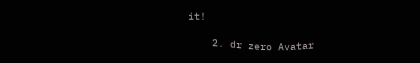it!

    2. dr zero Avatar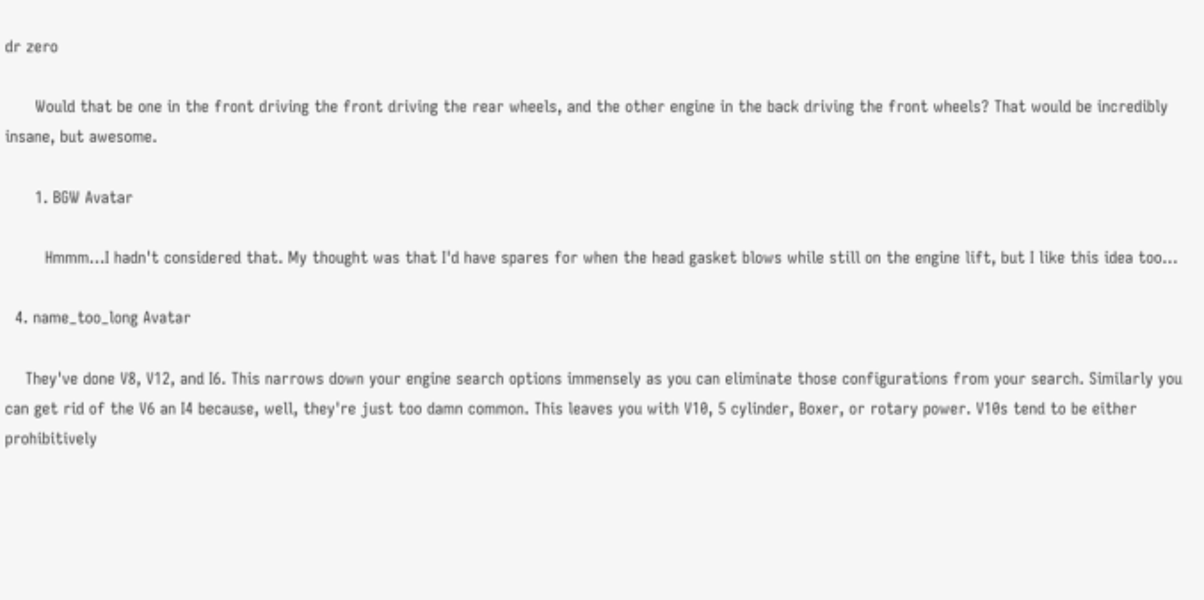dr zero

      Would that be one in the front driving the front driving the rear wheels, and the other engine in the back driving the front wheels? That would be incredibly insane, but awesome.

      1. BGW Avatar

        Hmmm…I hadn't considered that. My thought was that I'd have spares for when the head gasket blows while still on the engine lift, but I like this idea too…

  4. name_too_long Avatar

    They've done V8, V12, and I6. This narrows down your engine search options immensely as you can eliminate those configurations from your search. Similarly you can get rid of the V6 an I4 because, well, they're just too damn common. This leaves you with V10, 5 cylinder, Boxer, or rotary power. V10s tend to be either prohibitively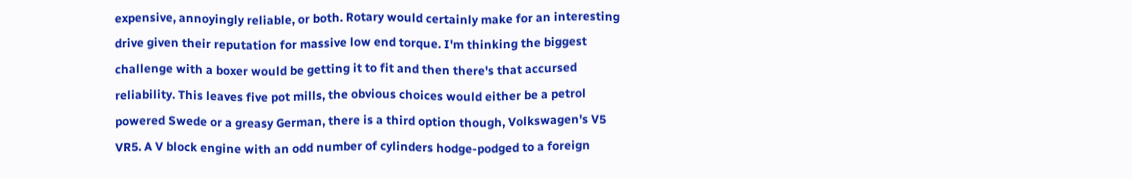expensive, annoyingly reliable, or both. Rotary would certainly make for an interesting drive given their reputation for massive low end torque. I'm thinking the biggest challenge with a boxer would be getting it to fit and then there's that accursed reliability. This leaves five pot mills, the obvious choices would either be a petrol powered Swede or a greasy German, there is a third option though, Volkswagen's V5 VR5. A V block engine with an odd number of cylinders hodge-podged to a foreign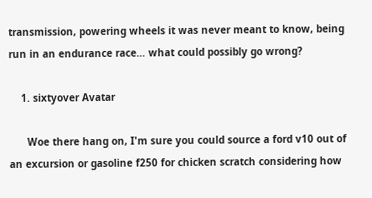transmission, powering wheels it was never meant to know, being run in an endurance race… what could possibly go wrong?

    1. sixtyover Avatar

      Woe there hang on, I'm sure you could source a ford v10 out of an excursion or gasoline f250 for chicken scratch considering how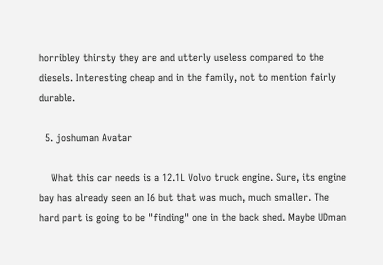horribley thirsty they are and utterly useless compared to the diesels. Interesting cheap and in the family, not to mention fairly durable.

  5. joshuman Avatar

    What this car needs is a 12.1L Volvo truck engine. Sure, its engine bay has already seen an I6 but that was much, much smaller. The hard part is going to be "finding" one in the back shed. Maybe UDman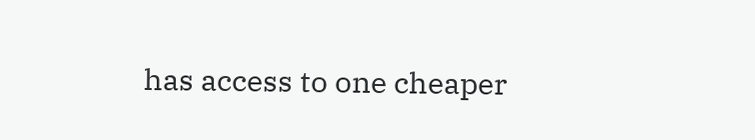has access to one cheaper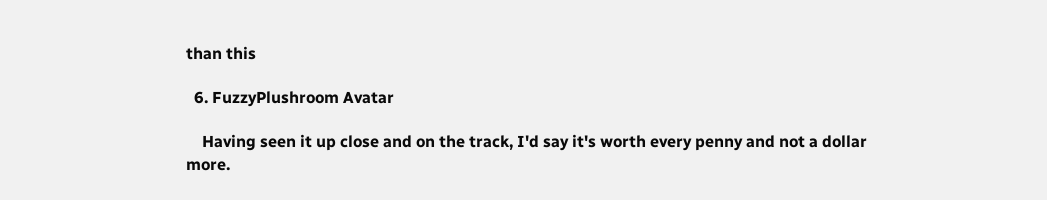than this

  6. FuzzyPlushroom Avatar

    Having seen it up close and on the track, I'd say it's worth every penny and not a dollar more.